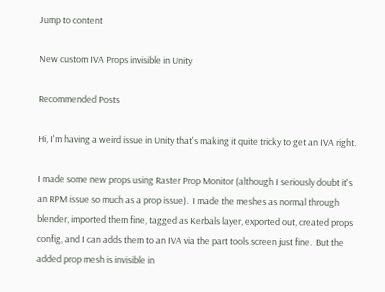Jump to content

New custom IVA Props invisible in Unity

Recommended Posts

Hi, I'm having a weird issue in Unity that's making it quite tricky to get an IVA right.

I made some new props using Raster Prop Monitor (although I seriously doubt it's an RPM issue so much as a prop issue).  I made the meshes as normal through blender, imported them fine, tagged as Kerbals layer, exported out, created props config, and I can adds them to an IVA via the part tools screen just fine.  But the added prop mesh is invisible in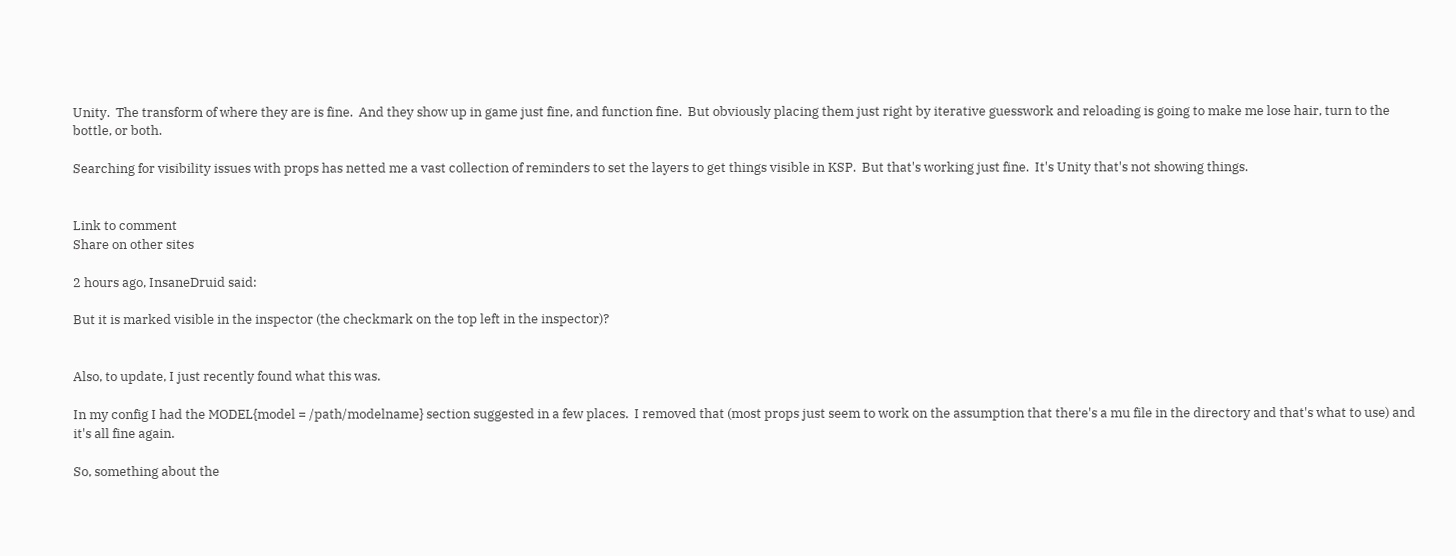Unity.  The transform of where they are is fine.  And they show up in game just fine, and function fine.  But obviously placing them just right by iterative guesswork and reloading is going to make me lose hair, turn to the bottle, or both.

Searching for visibility issues with props has netted me a vast collection of reminders to set the layers to get things visible in KSP.  But that's working just fine.  It's Unity that's not showing things.


Link to comment
Share on other sites

2 hours ago, InsaneDruid said:

But it is marked visible in the inspector (the checkmark on the top left in the inspector)?


Also, to update, I just recently found what this was.

In my config I had the MODEL{model = /path/modelname} section suggested in a few places.  I removed that (most props just seem to work on the assumption that there's a mu file in the directory and that's what to use) and it's all fine again.

So, something about the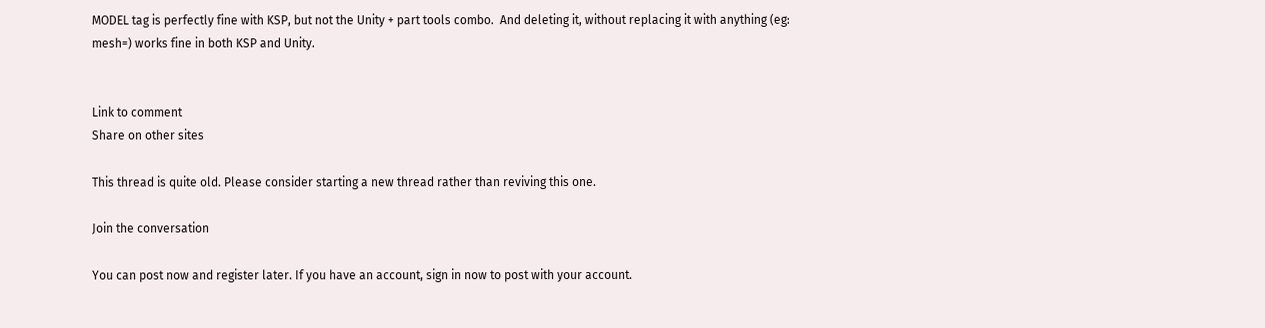MODEL tag is perfectly fine with KSP, but not the Unity + part tools combo.  And deleting it, without replacing it with anything (eg: mesh=) works fine in both KSP and Unity.


Link to comment
Share on other sites

This thread is quite old. Please consider starting a new thread rather than reviving this one.

Join the conversation

You can post now and register later. If you have an account, sign in now to post with your account.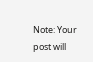Note: Your post will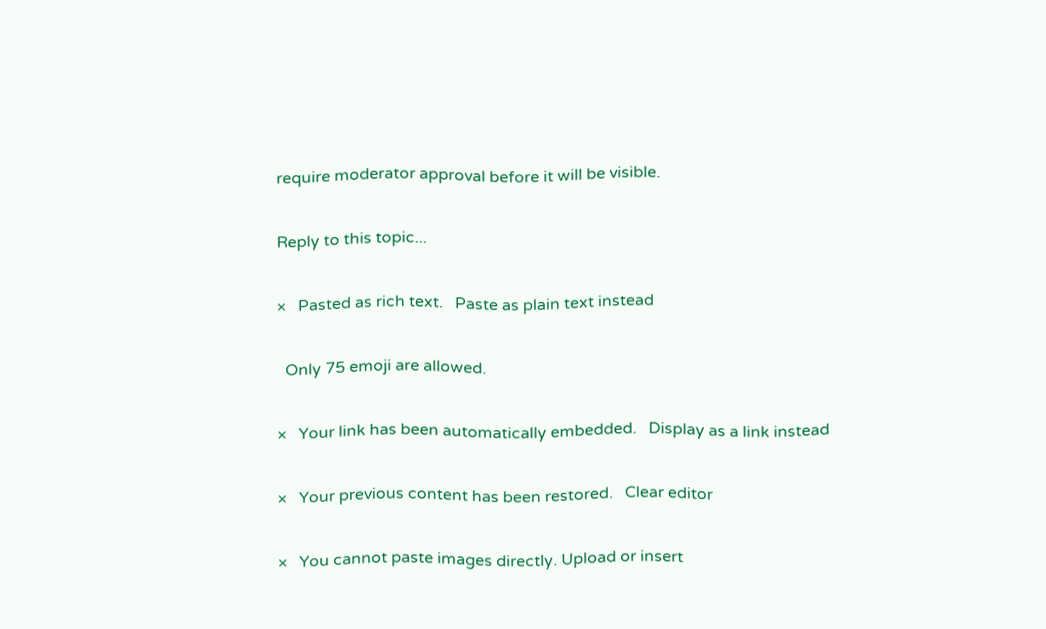require moderator approval before it will be visible.

Reply to this topic...

×   Pasted as rich text.   Paste as plain text instead

  Only 75 emoji are allowed.

×   Your link has been automatically embedded.   Display as a link instead

×   Your previous content has been restored.   Clear editor

×   You cannot paste images directly. Upload or insert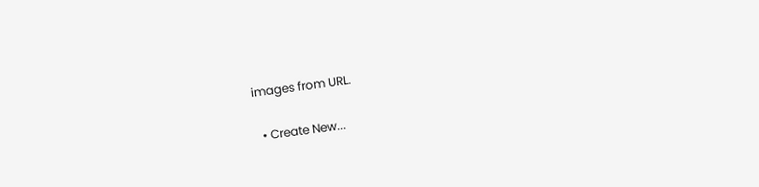images from URL.

  • Create New...